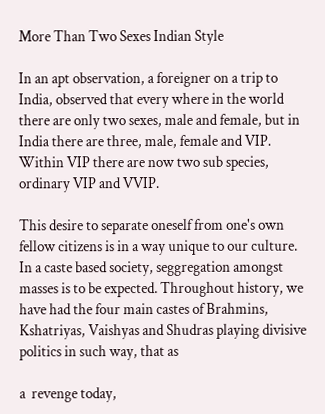More Than Two Sexes Indian Style

In an apt observation, a foreigner on a trip to India, observed that every where in the world there are only two sexes, male and female, but in India there are three, male, female and VIP. Within VIP there are now two sub species, ordinary VIP and VVIP.

This desire to separate oneself from one's own fellow citizens is in a way unique to our culture. In a caste based society, seggregation amongst masses is to be expected. Throughout history, we have had the four main castes of Brahmins, Kshatriyas, Vaishyas and Shudras playing divisive politics in such way, that as

a  revenge today,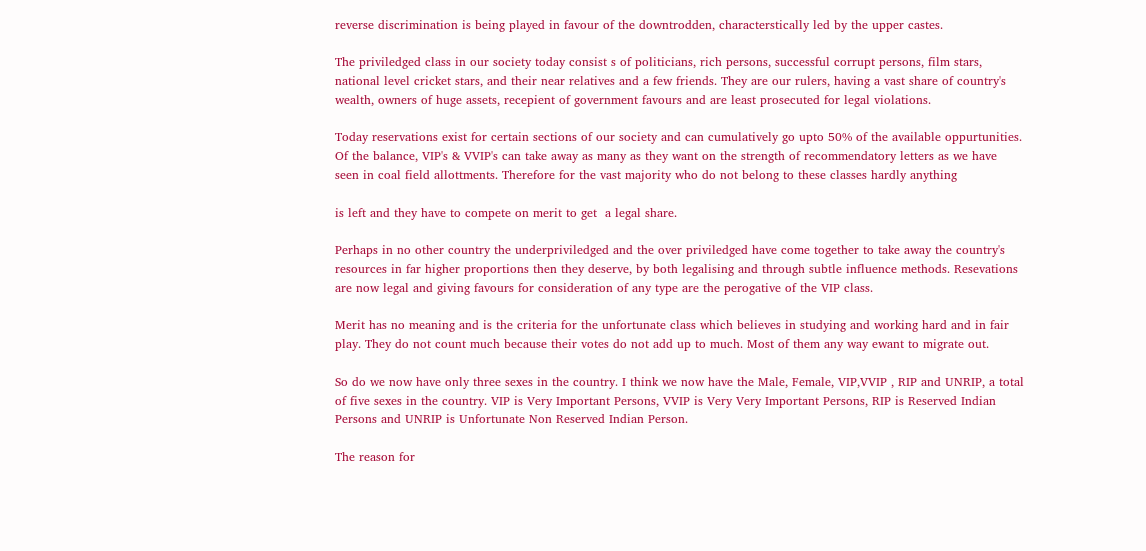reverse discrimination is being played in favour of the downtrodden, characterstically led by the upper castes.

The priviledged class in our society today consist s of politicians, rich persons, successful corrupt persons, film stars, national level cricket stars, and their near relatives and a few friends. They are our rulers, having a vast share of country's wealth, owners of huge assets, recepient of government favours and are least prosecuted for legal violations.

Today reservations exist for certain sections of our society and can cumulatively go upto 50% of the available oppurtunities. Of the balance, VIP's & VVIP's can take away as many as they want on the strength of recommendatory letters as we have seen in coal field allottments. Therefore for the vast majority who do not belong to these classes hardly anything

is left and they have to compete on merit to get  a legal share.

Perhaps in no other country the underpriviledged and the over priviledged have come together to take away the country's resources in far higher proportions then they deserve, by both legalising and through subtle influence methods. Resevations are now legal and giving favours for consideration of any type are the perogative of the VIP class.

Merit has no meaning and is the criteria for the unfortunate class which believes in studying and working hard and in fair play. They do not count much because their votes do not add up to much. Most of them any way ewant to migrate out.

So do we now have only three sexes in the country. I think we now have the Male, Female, VIP,VVIP , RIP and UNRIP, a total of five sexes in the country. VIP is Very Important Persons, VVIP is Very Very Important Persons, RIP is Reserved Indian Persons and UNRIP is Unfortunate Non Reserved Indian Person.

The reason for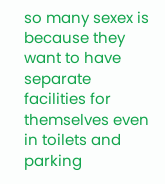so many sexex is because they want to have separate facilities for themselves even in toilets and parking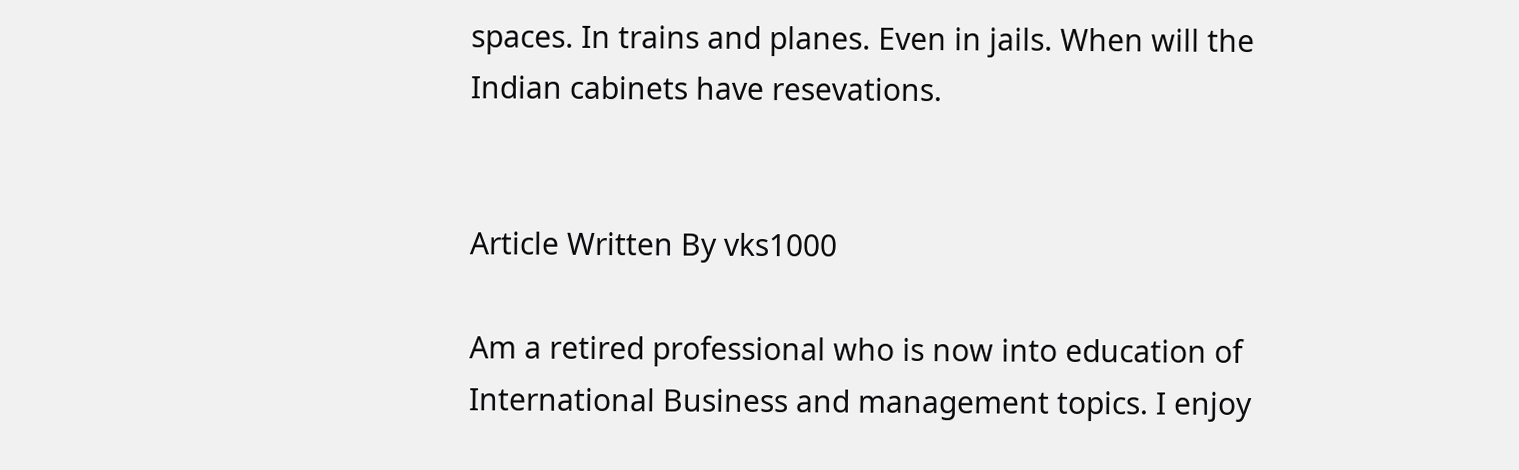spaces. In trains and planes. Even in jails. When will the Indian cabinets have resevations.


Article Written By vks1000

Am a retired professional who is now into education of International Business and management topics. I enjoy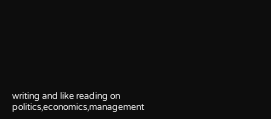writing and like reading on politics,economics,management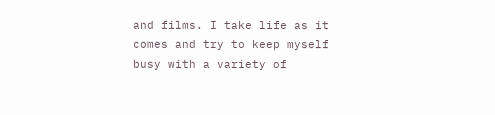and films. I take life as it comes and try to keep myself busy with a variety of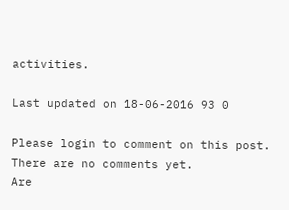activities.

Last updated on 18-06-2016 93 0

Please login to comment on this post.
There are no comments yet.
Are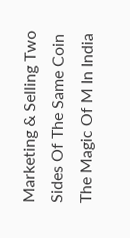Marketing & Selling Two Sides Of The Same Coin
The Magic Of M In India